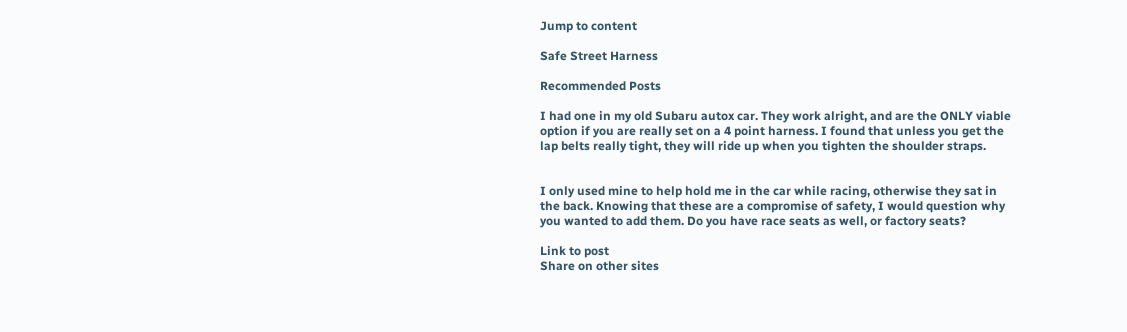Jump to content

Safe Street Harness

Recommended Posts

I had one in my old Subaru autox car. They work alright, and are the ONLY viable option if you are really set on a 4 point harness. I found that unless you get the lap belts really tight, they will ride up when you tighten the shoulder straps.


I only used mine to help hold me in the car while racing, otherwise they sat in the back. Knowing that these are a compromise of safety, I would question why you wanted to add them. Do you have race seats as well, or factory seats?

Link to post
Share on other sites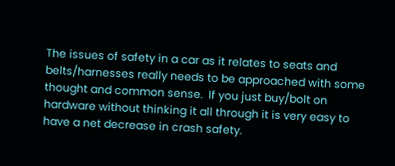The issues of safety in a car as it relates to seats and belts/harnesses really needs to be approached with some thought and common sense.  If you just buy/bolt on hardware without thinking it all through it is very easy to have a net decrease in crash safety.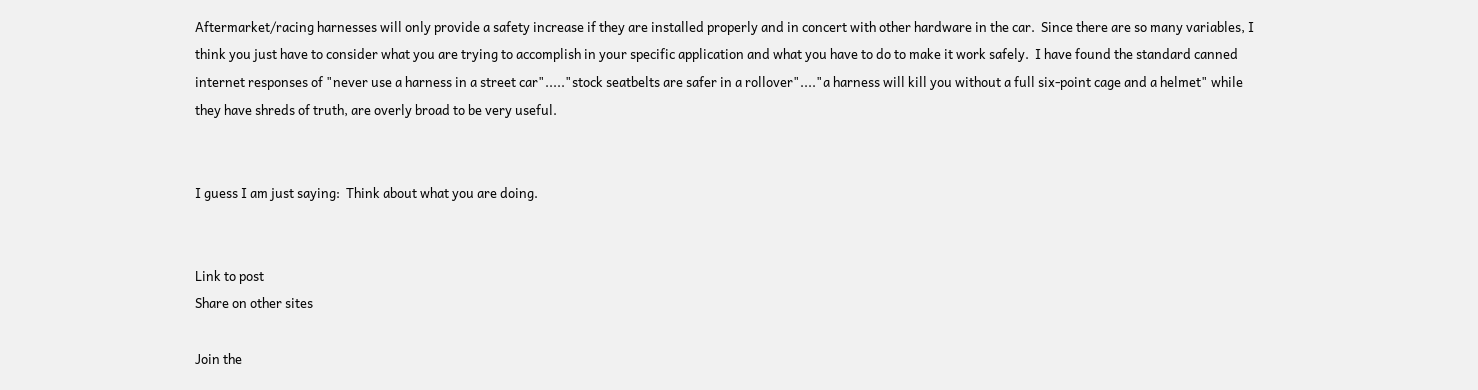Aftermarket/racing harnesses will only provide a safety increase if they are installed properly and in concert with other hardware in the car.  Since there are so many variables, I think you just have to consider what you are trying to accomplish in your specific application and what you have to do to make it work safely.  I have found the standard canned internet responses of "never use a harness in a street car"....."stock seatbelts are safer in a rollover"...."a harness will kill you without a full six-point cage and a helmet" while they have shreds of truth, are overly broad to be very useful.


I guess I am just saying:  Think about what you are doing.


Link to post
Share on other sites

Join the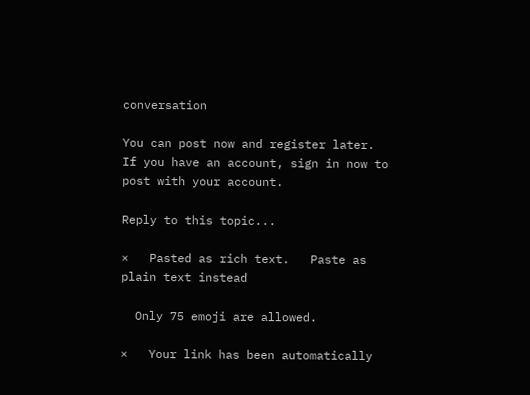conversation

You can post now and register later. If you have an account, sign in now to post with your account.

Reply to this topic...

×   Pasted as rich text.   Paste as plain text instead

  Only 75 emoji are allowed.

×   Your link has been automatically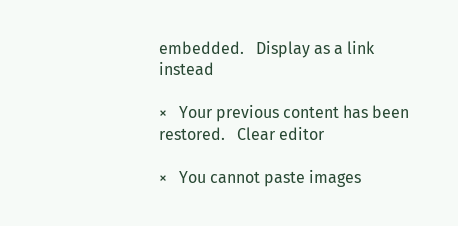embedded.   Display as a link instead

×   Your previous content has been restored.   Clear editor

×   You cannot paste images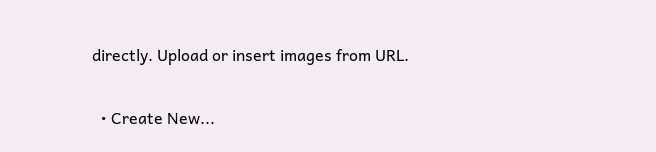directly. Upload or insert images from URL.

  • Create New...